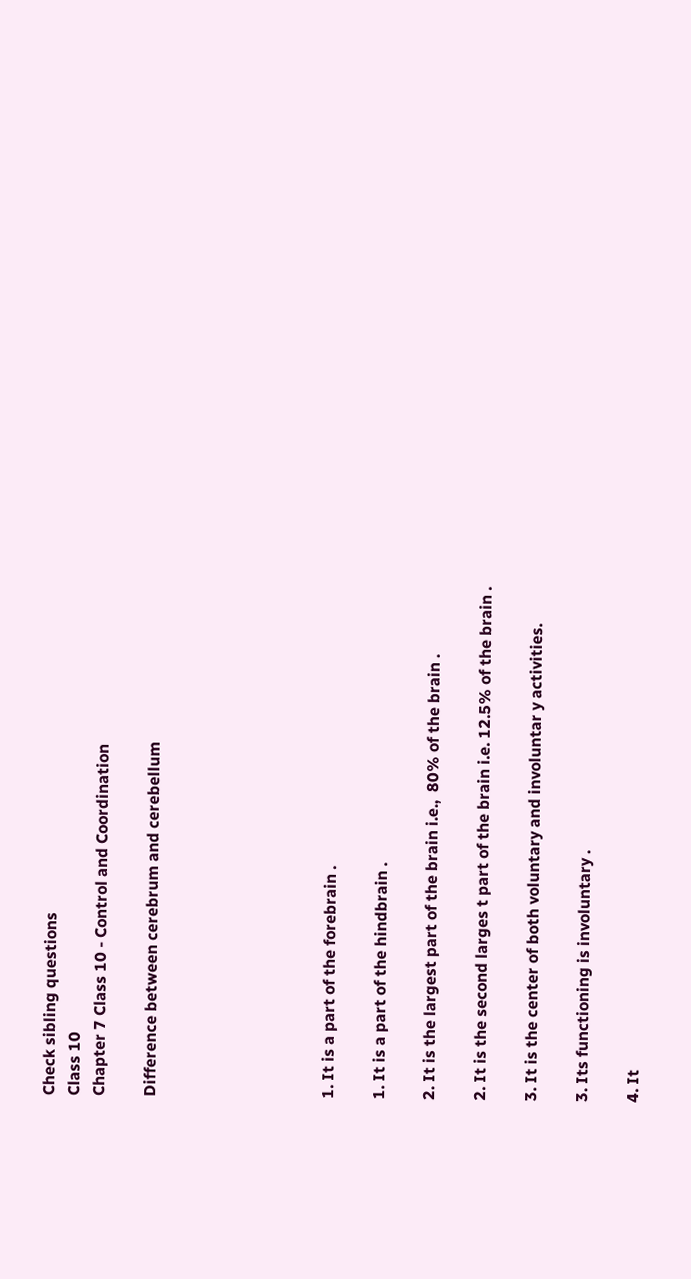Check sibling questions
Class 10
Chapter 7 Class 10 - Control and Coordination

Difference between cerebrum and cerebellum






1. It is a part of the forebrain .

1. It is a part of the hindbrain .

2. It is the largest part of the brain i.e.,  80% of the brain .

2. It is the second larges t part of the brain i.e. 12.5% of the brain .

3. It is the center of both voluntary and involuntar y activities.

3. Its functioning is involuntary .

4. It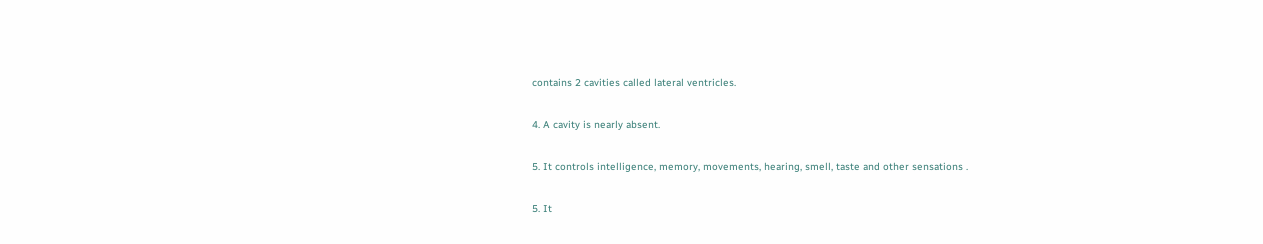contains 2 cavities called lateral ventricles.

4. A cavity is nearly absent.

5. It controls intelligence, memory, movements, hearing, smell, taste and other sensations .

5. It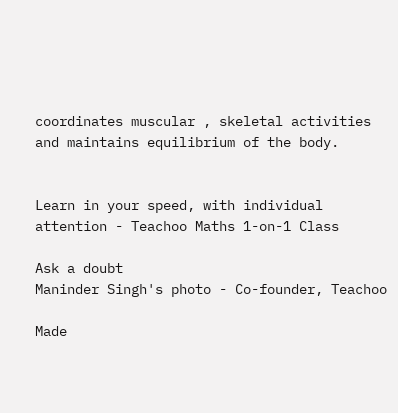coordinates muscular , skeletal activities and maintains equilibrium of the body.


Learn in your speed, with individual attention - Teachoo Maths 1-on-1 Class

Ask a doubt
Maninder Singh's photo - Co-founder, Teachoo

Made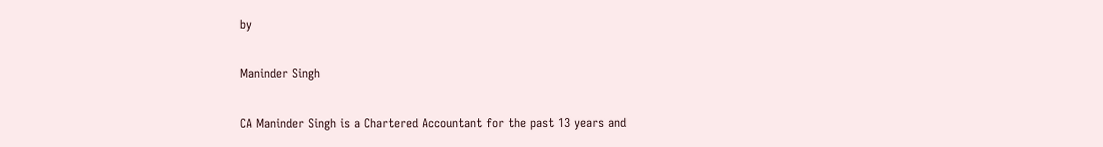by

Maninder Singh

CA Maninder Singh is a Chartered Accountant for the past 13 years and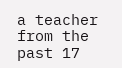a teacher from the past 17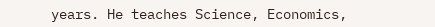years. He teaches Science, Economics,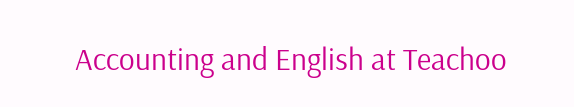Accounting and English at Teachoo